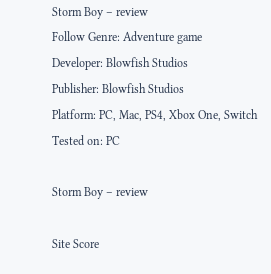Storm Boy – review
Follow Genre: Adventure game
Developer: Blowfish Studios
Publisher: Blowfish Studios
Platform: PC, Mac, PS4, Xbox One, Switch
Tested on: PC

Storm Boy – review

Site Score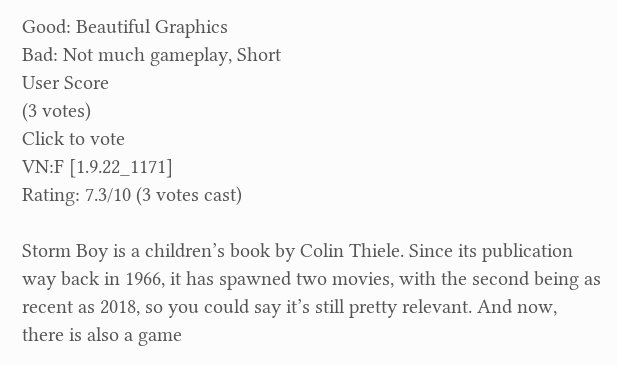Good: Beautiful Graphics
Bad: Not much gameplay, Short
User Score
(3 votes)
Click to vote
VN:F [1.9.22_1171]
Rating: 7.3/10 (3 votes cast)

Storm Boy is a children’s book by Colin Thiele. Since its publication way back in 1966, it has spawned two movies, with the second being as recent as 2018, so you could say it’s still pretty relevant. And now, there is also a game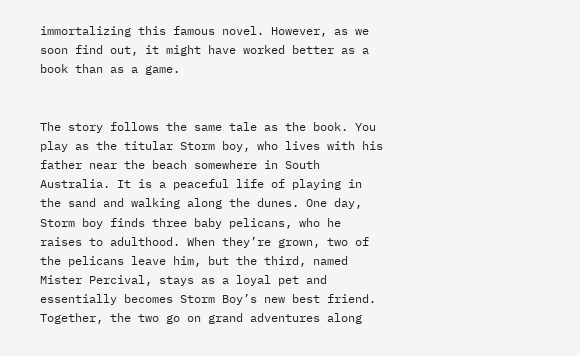immortalizing this famous novel. However, as we soon find out, it might have worked better as a book than as a game.


The story follows the same tale as the book. You play as the titular Storm boy, who lives with his father near the beach somewhere in South Australia. It is a peaceful life of playing in the sand and walking along the dunes. One day, Storm boy finds three baby pelicans, who he raises to adulthood. When they’re grown, two of the pelicans leave him, but the third, named Mister Percival, stays as a loyal pet and essentially becomes Storm Boy’s new best friend. Together, the two go on grand adventures along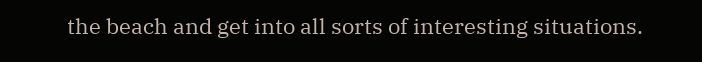the beach and get into all sorts of interesting situations.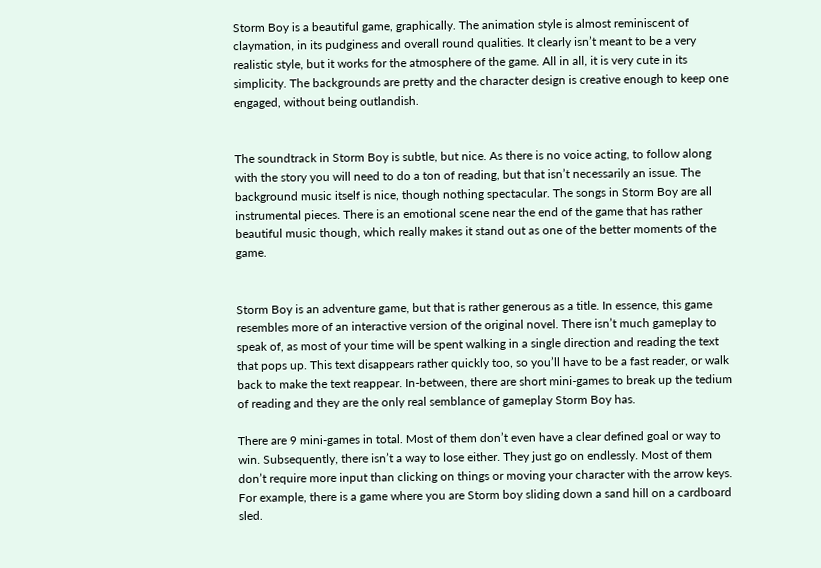Storm Boy is a beautiful game, graphically. The animation style is almost reminiscent of claymation, in its pudginess and overall round qualities. It clearly isn’t meant to be a very realistic style, but it works for the atmosphere of the game. All in all, it is very cute in its simplicity. The backgrounds are pretty and the character design is creative enough to keep one engaged, without being outlandish.


The soundtrack in Storm Boy is subtle, but nice. As there is no voice acting, to follow along with the story you will need to do a ton of reading, but that isn’t necessarily an issue. The background music itself is nice, though nothing spectacular. The songs in Storm Boy are all instrumental pieces. There is an emotional scene near the end of the game that has rather beautiful music though, which really makes it stand out as one of the better moments of the game.


Storm Boy is an adventure game, but that is rather generous as a title. In essence, this game resembles more of an interactive version of the original novel. There isn’t much gameplay to speak of, as most of your time will be spent walking in a single direction and reading the text that pops up. This text disappears rather quickly too, so you’ll have to be a fast reader, or walk back to make the text reappear. In-between, there are short mini-games to break up the tedium of reading and they are the only real semblance of gameplay Storm Boy has.

There are 9 mini-games in total. Most of them don’t even have a clear defined goal or way to win. Subsequently, there isn’t a way to lose either. They just go on endlessly. Most of them don’t require more input than clicking on things or moving your character with the arrow keys. For example, there is a game where you are Storm boy sliding down a sand hill on a cardboard sled.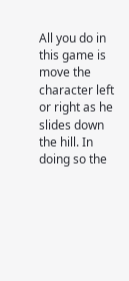All you do in this game is move the character left or right as he slides down the hill. In doing so the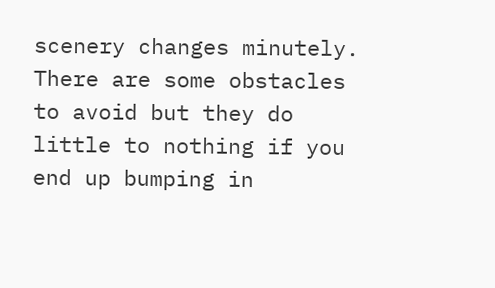scenery changes minutely. There are some obstacles to avoid but they do little to nothing if you end up bumping in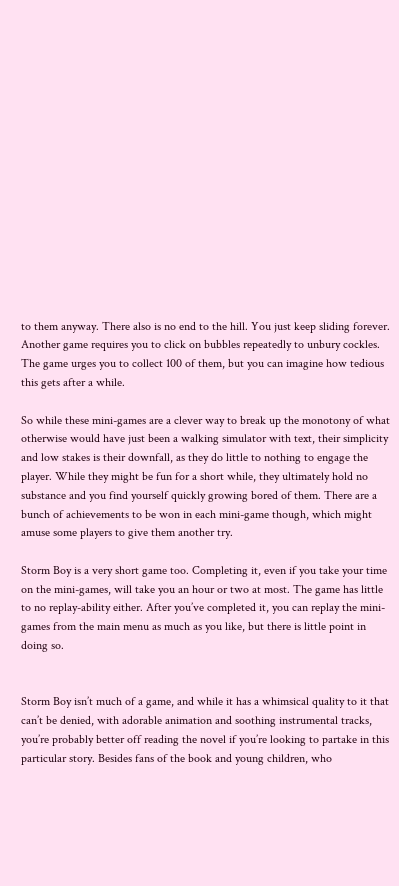to them anyway. There also is no end to the hill. You just keep sliding forever. Another game requires you to click on bubbles repeatedly to unbury cockles. The game urges you to collect 100 of them, but you can imagine how tedious this gets after a while.

So while these mini-games are a clever way to break up the monotony of what otherwise would have just been a walking simulator with text, their simplicity and low stakes is their downfall, as they do little to nothing to engage the player. While they might be fun for a short while, they ultimately hold no substance and you find yourself quickly growing bored of them. There are a bunch of achievements to be won in each mini-game though, which might amuse some players to give them another try.

Storm Boy is a very short game too. Completing it, even if you take your time on the mini-games, will take you an hour or two at most. The game has little to no replay-ability either. After you’ve completed it, you can replay the mini-games from the main menu as much as you like, but there is little point in doing so.


Storm Boy isn’t much of a game, and while it has a whimsical quality to it that can’t be denied, with adorable animation and soothing instrumental tracks, you’re probably better off reading the novel if you’re looking to partake in this particular story. Besides fans of the book and young children, who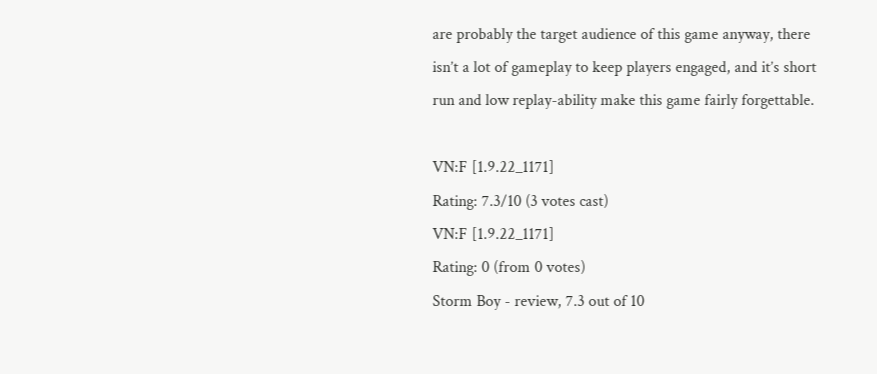are probably the target audience of this game anyway, there isn’t a lot of gameplay to keep players engaged, and it’s short run and low replay-ability make this game fairly forgettable.

VN:F [1.9.22_1171]
Rating: 7.3/10 (3 votes cast)
VN:F [1.9.22_1171]
Rating: 0 (from 0 votes)
Storm Boy - review, 7.3 out of 10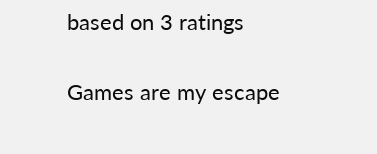based on 3 ratings

Games are my escape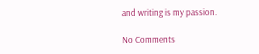and writing is my passion.

No Comments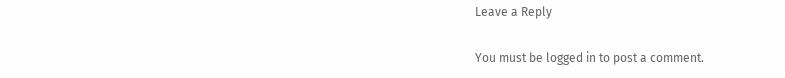Leave a Reply

You must be logged in to post a comment.